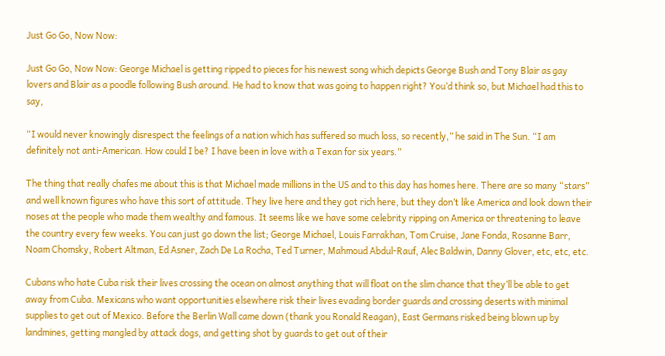Just Go Go, Now Now:

Just Go Go, Now Now: George Michael is getting ripped to pieces for his newest song which depicts George Bush and Tony Blair as gay lovers and Blair as a poodle following Bush around. He had to know that was going to happen right? You’d think so, but Michael had this to say,

“I would never knowingly disrespect the feelings of a nation which has suffered so much loss, so recently,” he said in The Sun. “I am definitely not anti-American. How could I be? I have been in love with a Texan for six years.”

The thing that really chafes me about this is that Michael made millions in the US and to this day has homes here. There are so many “stars” and well known figures who have this sort of attitude. They live here and they got rich here, but they don’t like America and look down their noses at the people who made them wealthy and famous. It seems like we have some celebrity ripping on America or threatening to leave the country every few weeks. You can just go down the list; George Michael, Louis Farrakhan, Tom Cruise, Jane Fonda, Rosanne Barr, Noam Chomsky, Robert Altman, Ed Asner, Zach De La Rocha, Ted Turner, Mahmoud Abdul-Rauf, Alec Baldwin, Danny Glover, etc, etc, etc.

Cubans who hate Cuba risk their lives crossing the ocean on almost anything that will float on the slim chance that they’ll be able to get away from Cuba. Mexicans who want opportunities elsewhere risk their lives evading border guards and crossing deserts with minimal supplies to get out of Mexico. Before the Berlin Wall came down (thank you Ronald Reagan), East Germans risked being blown up by landmines, getting mangled by attack dogs, and getting shot by guards to get out of their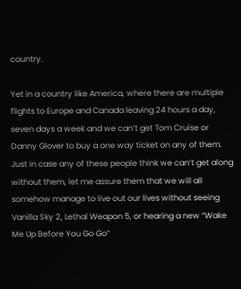country.

Yet in a country like America, where there are multiple flights to Europe and Canada leaving 24 hours a day, seven days a week and we can’t get Tom Cruise or Danny Glover to buy a one way ticket on any of them. Just in case any of these people think we can’t get along without them, let me assure them that we will all somehow manage to live out our lives without seeing Vanilla Sky 2, Lethal Weapon 5, or hearing a new “Wake Me Up Before You Go Go”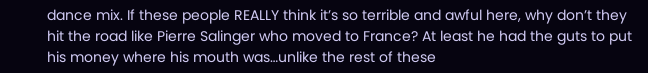dance mix. If these people REALLY think it’s so terrible and awful here, why don’t they hit the road like Pierre Salinger who moved to France? At least he had the guts to put his money where his mouth was…unlike the rest of these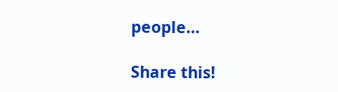people…

Share this!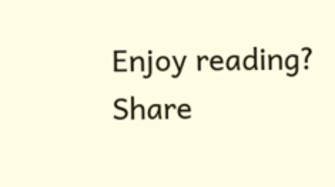Enjoy reading? Share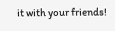it with your friends!